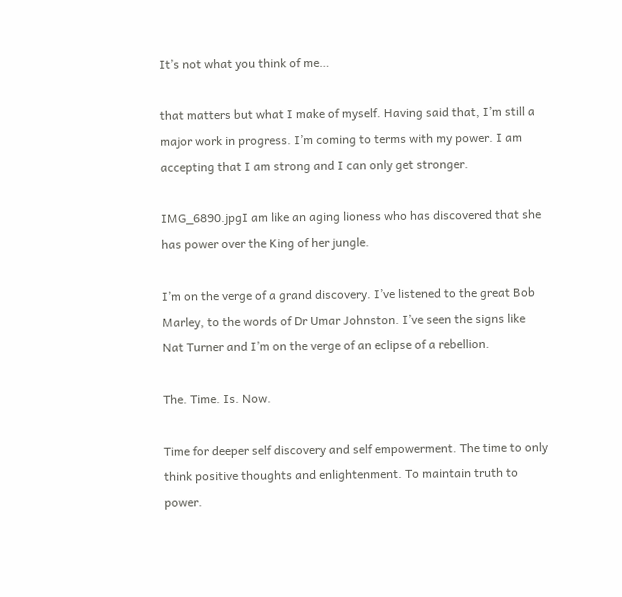It’s not what you think of me…

that matters but what I make of myself. Having said that, I’m still a major work in progress. I’m coming to terms with my power. I am accepting that I am strong and I can only get stronger.

IMG_6890.jpgI am like an aging lioness who has discovered that she has power over the King of her jungle.

I’m on the verge of a grand discovery. I’ve listened to the great Bob Marley, to the words of Dr Umar Johnston. I’ve seen the signs like Nat Turner and I’m on the verge of an eclipse of a rebellion.

The. Time. Is. Now.

Time for deeper self discovery and self empowerment. The time to only think positive thoughts and enlightenment. To maintain truth to power.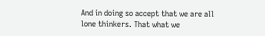And in doing so accept that we are all lone thinkers. That what we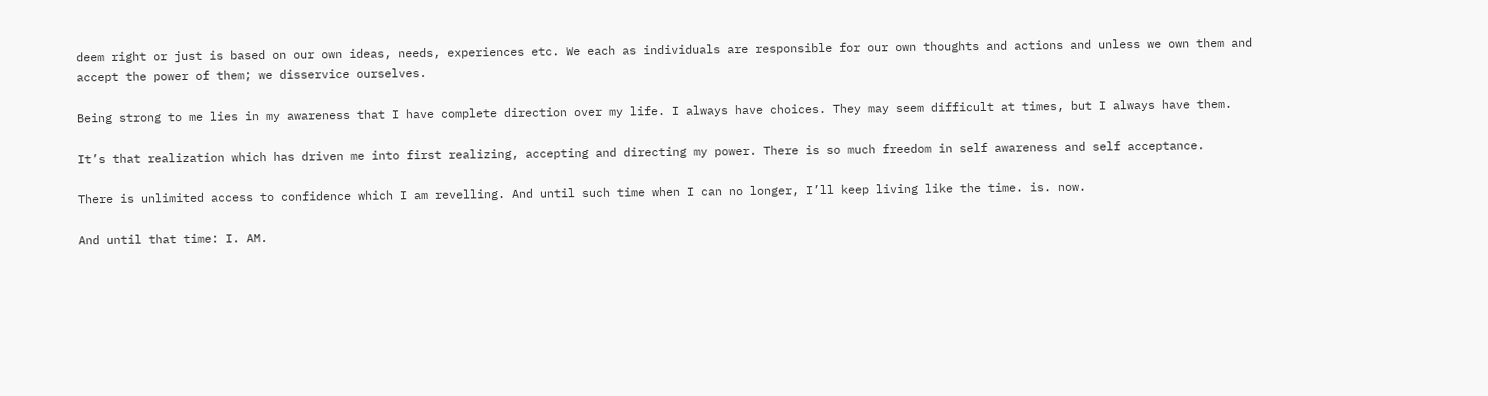deem right or just is based on our own ideas, needs, experiences etc. We each as individuals are responsible for our own thoughts and actions and unless we own them and accept the power of them; we disservice ourselves.

Being strong to me lies in my awareness that I have complete direction over my life. I always have choices. They may seem difficult at times, but I always have them.

It’s that realization which has driven me into first realizing, accepting and directing my power. There is so much freedom in self awareness and self acceptance.

There is unlimited access to confidence which I am revelling. And until such time when I can no longer, I’ll keep living like the time. is. now.

And until that time: I. AM.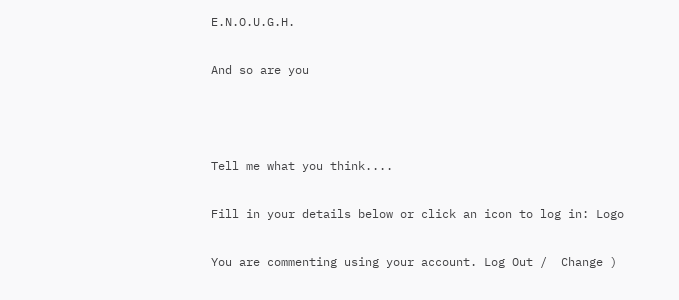E.N.O.U.G.H.

And so are you



Tell me what you think....

Fill in your details below or click an icon to log in: Logo

You are commenting using your account. Log Out /  Change )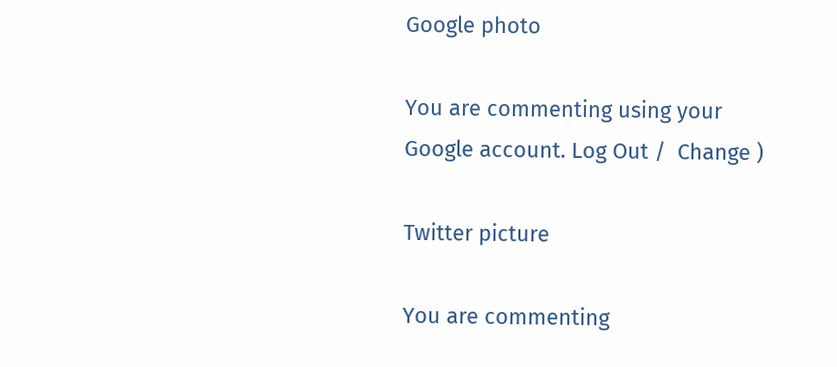Google photo

You are commenting using your Google account. Log Out /  Change )

Twitter picture

You are commenting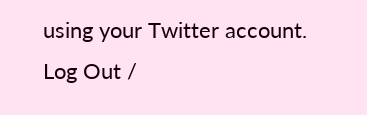using your Twitter account. Log Out /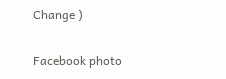Change )

Facebook photo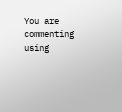You are commenting using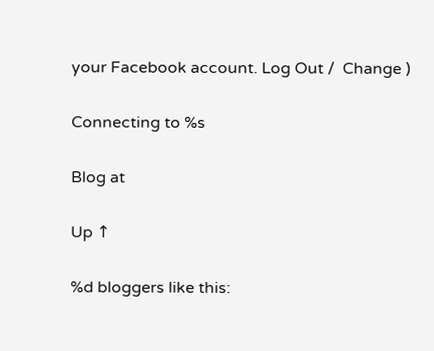your Facebook account. Log Out /  Change )

Connecting to %s

Blog at

Up ↑

%d bloggers like this: